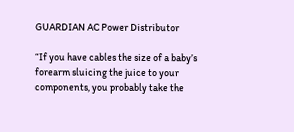GUARDIAN AC Power Distributor

“If you have cables the size of a baby’s forearm sluicing the juice to your components, you probably take the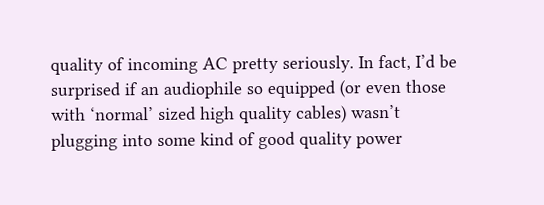quality of incoming AC pretty seriously. In fact, I’d be surprised if an audiophile so equipped (or even those with ‘normal’ sized high quality cables) wasn’t plugging into some kind of good quality power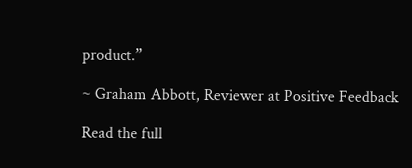product.”

~ Graham Abbott, Reviewer at Positive Feedback

Read the full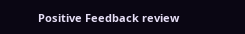Positive Feedback review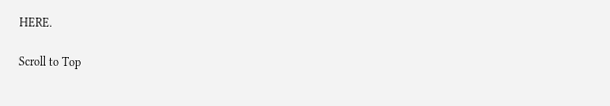HERE.

Scroll to Top